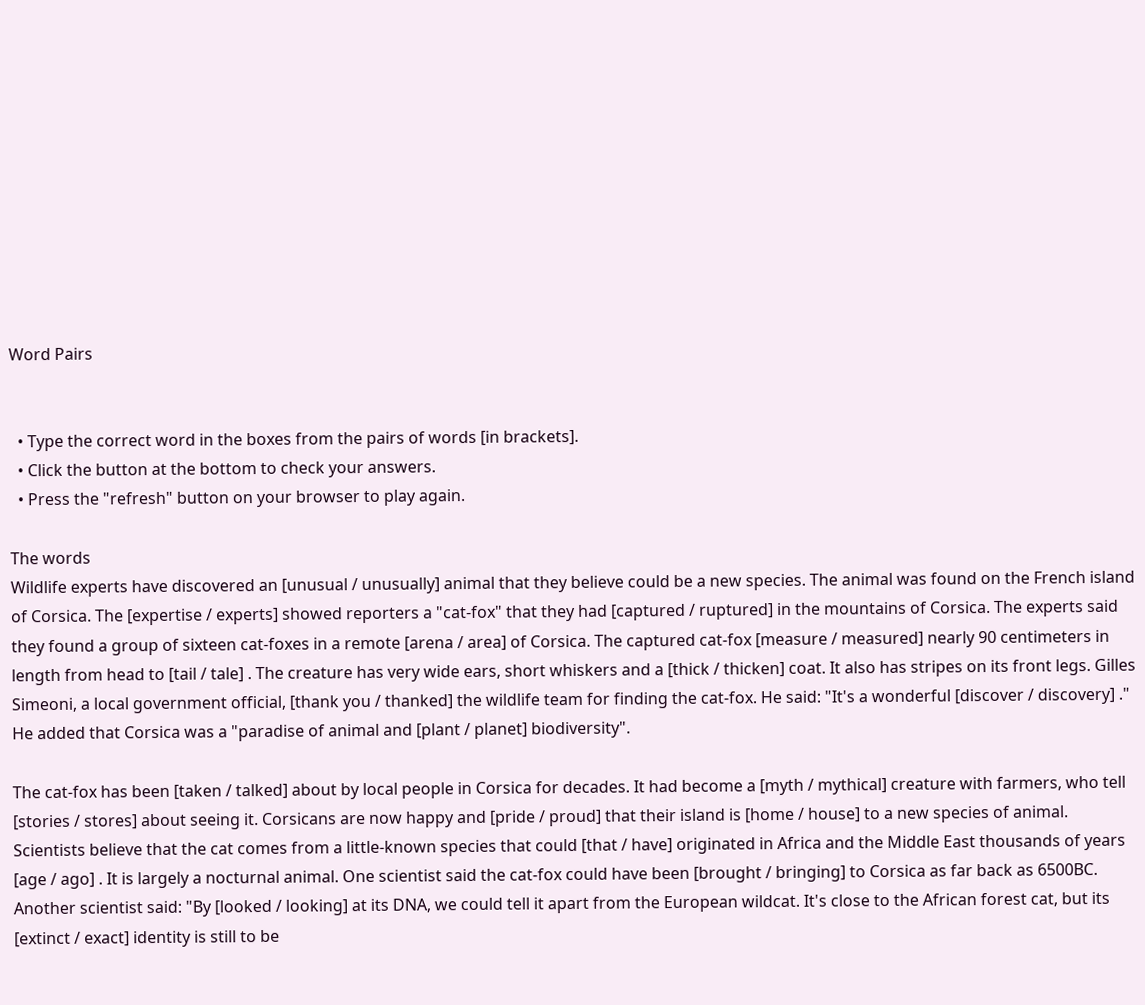Word Pairs


  • Type the correct word in the boxes from the pairs of words [in brackets].
  • Click the button at the bottom to check your answers.
  • Press the "refresh" button on your browser to play again.

The words
Wildlife experts have discovered an [unusual / unusually] animal that they believe could be a new species. The animal was found on the French island of Corsica. The [expertise / experts] showed reporters a "cat-fox" that they had [captured / ruptured] in the mountains of Corsica. The experts said they found a group of sixteen cat-foxes in a remote [arena / area] of Corsica. The captured cat-fox [measure / measured] nearly 90 centimeters in length from head to [tail / tale] . The creature has very wide ears, short whiskers and a [thick / thicken] coat. It also has stripes on its front legs. Gilles Simeoni, a local government official, [thank you / thanked] the wildlife team for finding the cat-fox. He said: "It's a wonderful [discover / discovery] ." He added that Corsica was a "paradise of animal and [plant / planet] biodiversity".

The cat-fox has been [taken / talked] about by local people in Corsica for decades. It had become a [myth / mythical] creature with farmers, who tell [stories / stores] about seeing it. Corsicans are now happy and [pride / proud] that their island is [home / house] to a new species of animal. Scientists believe that the cat comes from a little-known species that could [that / have] originated in Africa and the Middle East thousands of years [age / ago] . It is largely a nocturnal animal. One scientist said the cat-fox could have been [brought / bringing] to Corsica as far back as 6500BC. Another scientist said: "By [looked / looking] at its DNA, we could tell it apart from the European wildcat. It's close to the African forest cat, but its [extinct / exact] identity is still to be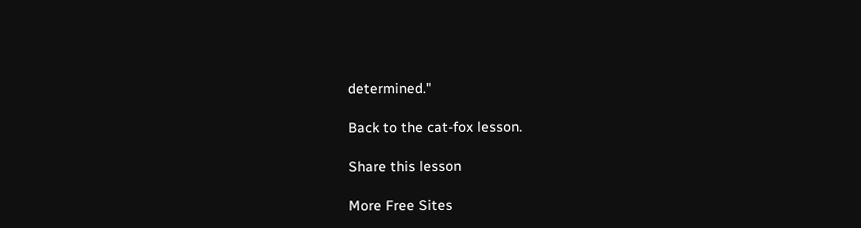determined."

Back to the cat-fox lesson.

Share this lesson

More Free Sites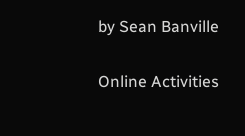by Sean Banville

Online Activities